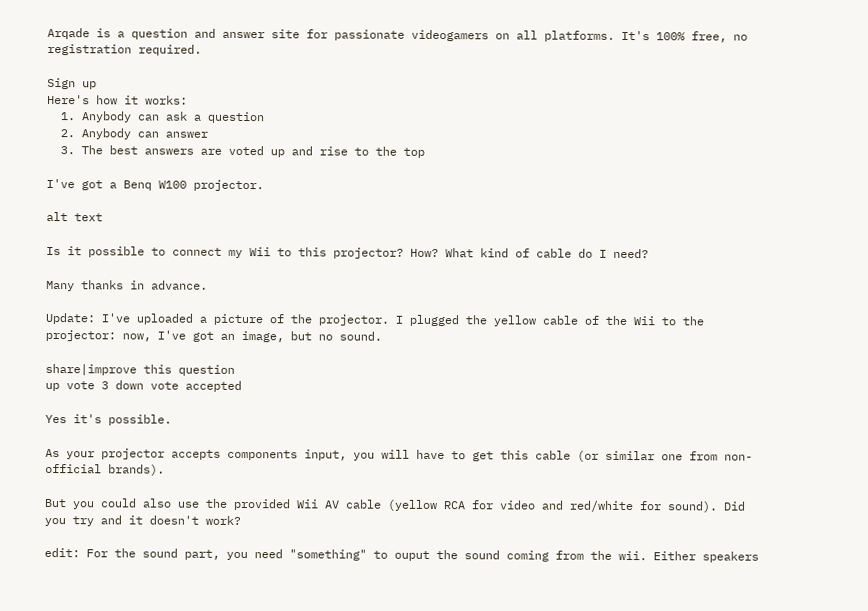Arqade is a question and answer site for passionate videogamers on all platforms. It's 100% free, no registration required.

Sign up
Here's how it works:
  1. Anybody can ask a question
  2. Anybody can answer
  3. The best answers are voted up and rise to the top

I've got a Benq W100 projector.

alt text

Is it possible to connect my Wii to this projector? How? What kind of cable do I need?

Many thanks in advance.

Update: I've uploaded a picture of the projector. I plugged the yellow cable of the Wii to the projector: now, I've got an image, but no sound.

share|improve this question
up vote 3 down vote accepted

Yes it's possible.

As your projector accepts components input, you will have to get this cable (or similar one from non-official brands).

But you could also use the provided Wii AV cable (yellow RCA for video and red/white for sound). Did you try and it doesn't work?

edit: For the sound part, you need "something" to ouput the sound coming from the wii. Either speakers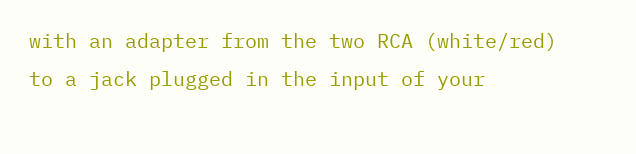with an adapter from the two RCA (white/red) to a jack plugged in the input of your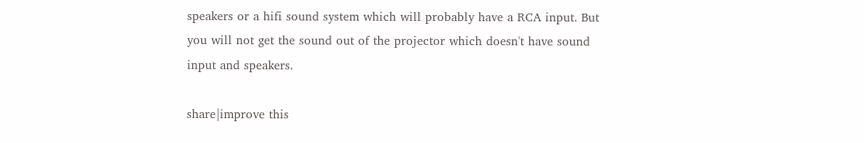speakers or a hifi sound system which will probably have a RCA input. But you will not get the sound out of the projector which doesn't have sound input and speakers.

share|improve this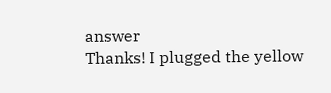answer
Thanks! I plugged the yellow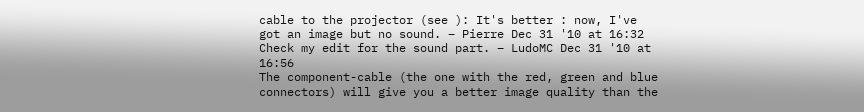cable to the projector (see ): It's better : now, I've got an image but no sound. – Pierre Dec 31 '10 at 16:32
Check my edit for the sound part. – LudoMC Dec 31 '10 at 16:56
The component-cable (the one with the red, green and blue connectors) will give you a better image quality than the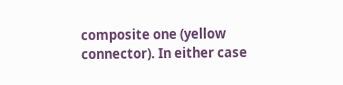composite one (yellow connector). In either case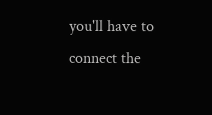you'll have to connect the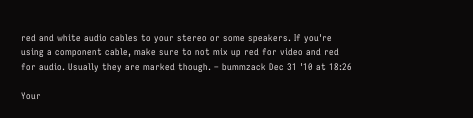red and white audio cables to your stereo or some speakers. If you're using a component cable, make sure to not mix up red for video and red for audio. Usually they are marked though. – bummzack Dec 31 '10 at 18:26

Your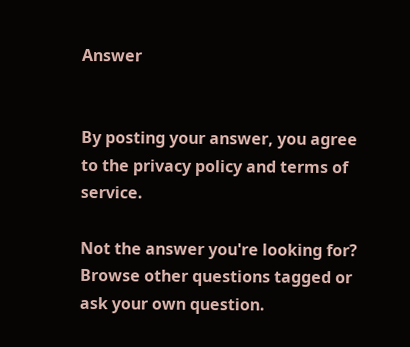Answer


By posting your answer, you agree to the privacy policy and terms of service.

Not the answer you're looking for? Browse other questions tagged or ask your own question.